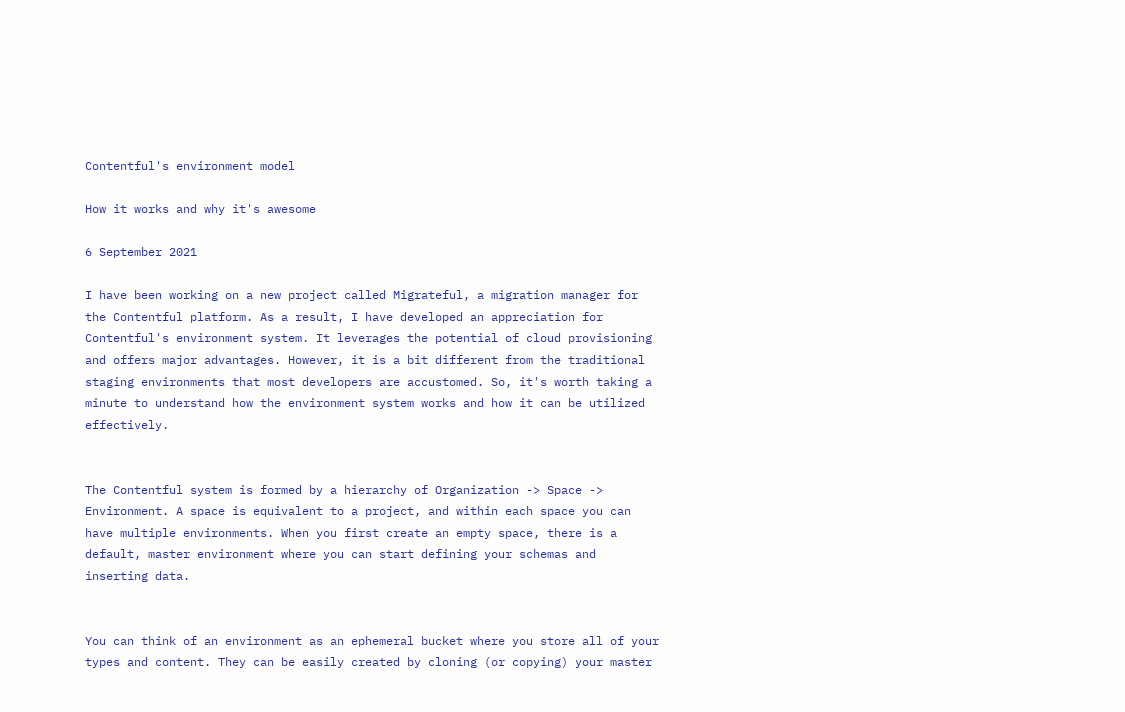Contentful's environment model

How it works and why it's awesome

6 September 2021

I have been working on a new project called Migrateful, a migration manager for the Contentful platform. As a result, I have developed an appreciation for Contentful's environment system. It leverages the potential of cloud provisioning and offers major advantages. However, it is a bit different from the traditional staging environments that most developers are accustomed. So, it's worth taking a minute to understand how the environment system works and how it can be utilized effectively.


The Contentful system is formed by a hierarchy of Organization -> Space -> Environment. A space is equivalent to a project, and within each space you can have multiple environments. When you first create an empty space, there is a default, master environment where you can start defining your schemas and inserting data.


You can think of an environment as an ephemeral bucket where you store all of your types and content. They can be easily created by cloning (or copying) your master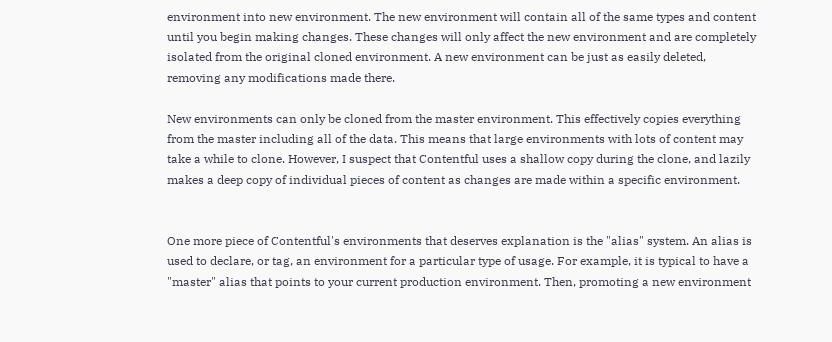environment into new environment. The new environment will contain all of the same types and content until you begin making changes. These changes will only affect the new environment and are completely isolated from the original cloned environment. A new environment can be just as easily deleted, removing any modifications made there.

New environments can only be cloned from the master environment. This effectively copies everything from the master including all of the data. This means that large environments with lots of content may take a while to clone. However, I suspect that Contentful uses a shallow copy during the clone, and lazily makes a deep copy of individual pieces of content as changes are made within a specific environment.


One more piece of Contentful's environments that deserves explanation is the "alias" system. An alias is used to declare, or tag, an environment for a particular type of usage. For example, it is typical to have a "master" alias that points to your current production environment. Then, promoting a new environment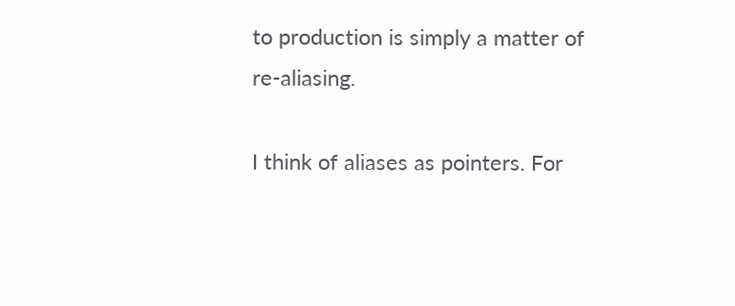to production is simply a matter of re-aliasing.

I think of aliases as pointers. For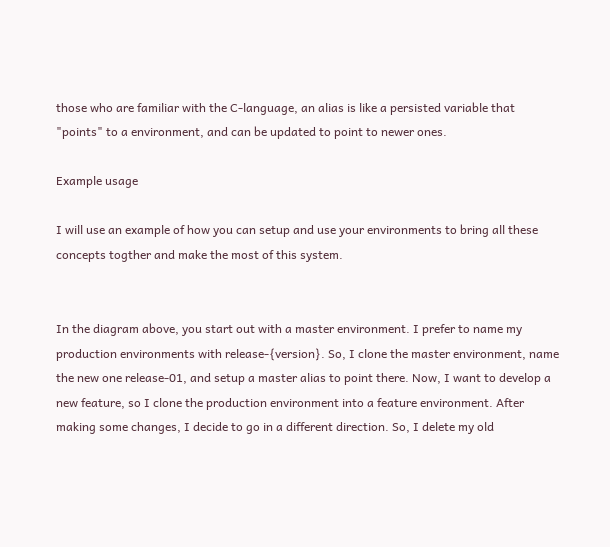those who are familiar with the C-language, an alias is like a persisted variable that "points" to a environment, and can be updated to point to newer ones.

Example usage

I will use an example of how you can setup and use your environments to bring all these concepts togther and make the most of this system.


In the diagram above, you start out with a master environment. I prefer to name my production environments with release-{version}. So, I clone the master environment, name the new one release-01, and setup a master alias to point there. Now, I want to develop a new feature, so I clone the production environment into a feature environment. After making some changes, I decide to go in a different direction. So, I delete my old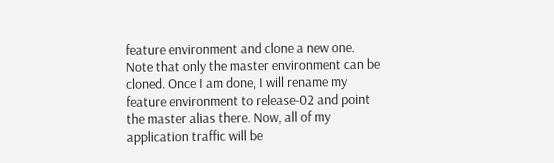feature environment and clone a new one. Note that only the master environment can be cloned. Once I am done, I will rename my feature environment to release-02 and point the master alias there. Now, all of my application traffic will be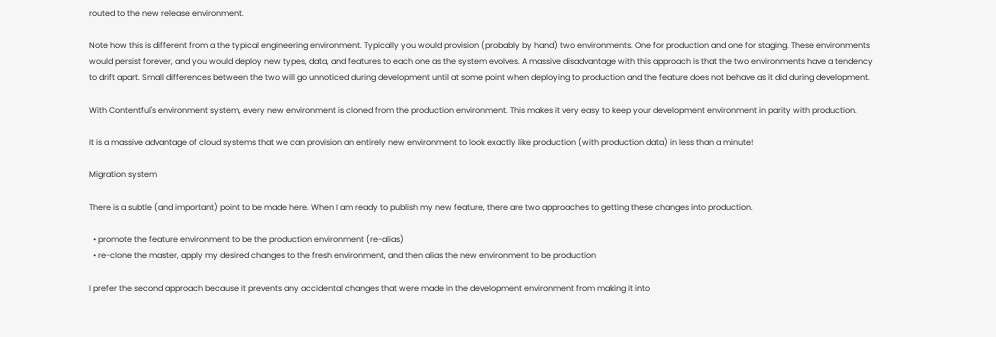routed to the new release environment.

Note how this is different from a the typical engineering environment. Typically you would provision (probably by hand) two environments. One for production and one for staging. These environments would persist forever, and you would deploy new types, data, and features to each one as the system evolves. A massive disadvantage with this approach is that the two environments have a tendency to drift apart. Small differences between the two will go unnoticed during development until at some point when deploying to production and the feature does not behave as it did during development.

With Contentful's environment system, every new environment is cloned from the production environment. This makes it very easy to keep your development environment in parity with production.

It is a massive advantage of cloud systems that we can provision an entirely new environment to look exactly like production (with production data) in less than a minute!

Migration system

There is a subtle (and important) point to be made here. When I am ready to publish my new feature, there are two approaches to getting these changes into production.

  • promote the feature environment to be the production environment (re-alias)
  • re-clone the master, apply my desired changes to the fresh environment, and then alias the new environment to be production

I prefer the second approach because it prevents any accidental changes that were made in the development environment from making it into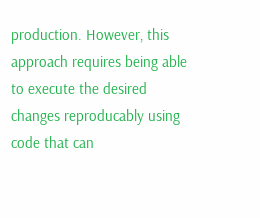production. However, this approach requires being able to execute the desired changes reproducably using code that can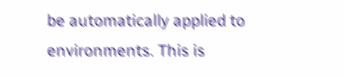be automatically applied to environments. This is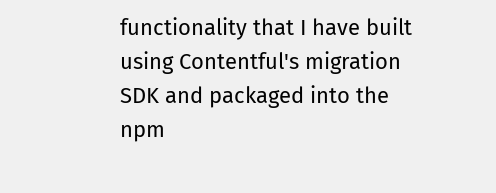functionality that I have built using Contentful's migration SDK and packaged into the npm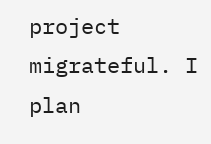project migrateful. I plan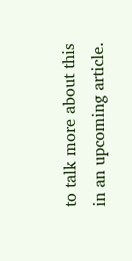to talk more about this in an upcoming article.